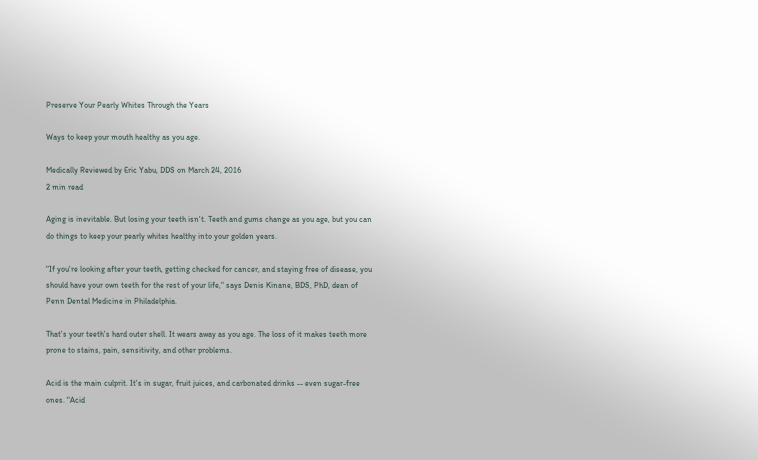Preserve Your Pearly Whites Through the Years

Ways to keep your mouth healthy as you age.

Medically Reviewed by Eric Yabu, DDS on March 24, 2016
2 min read

Aging is inevitable. But losing your teeth isn't. Teeth and gums change as you age, but you can do things to keep your pearly whites healthy into your golden years.

"If you're looking after your teeth, getting checked for cancer, and staying free of disease, you should have your own teeth for the rest of your life," says Denis Kinane, BDS, PhD, dean of Penn Dental Medicine in Philadelphia.

That's your teeth's hard outer shell. It wears away as you age. The loss of it makes teeth more prone to stains, pain, sensitivity, and other problems.

Acid is the main culprit. It's in sugar, fruit juices, and carbonated drinks -- even sugar-free ones. "Acid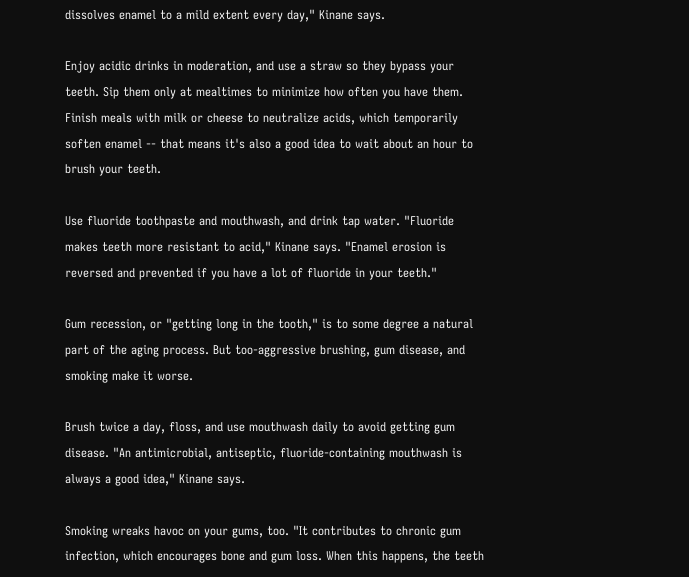dissolves enamel to a mild extent every day," Kinane says.

Enjoy acidic drinks in moderation, and use a straw so they bypass your teeth. Sip them only at mealtimes to minimize how often you have them. Finish meals with milk or cheese to neutralize acids, which temporarily soften enamel -- that means it's also a good idea to wait about an hour to brush your teeth.

Use fluoride toothpaste and mouthwash, and drink tap water. "Fluoride makes teeth more resistant to acid," Kinane says. "Enamel erosion is reversed and prevented if you have a lot of fluoride in your teeth."

Gum recession, or "getting long in the tooth," is to some degree a natural part of the aging process. But too-aggressive brushing, gum disease, and smoking make it worse.

Brush twice a day, floss, and use mouthwash daily to avoid getting gum disease. "An antimicrobial, antiseptic, fluoride-containing mouthwash is always a good idea," Kinane says.

Smoking wreaks havoc on your gums, too. "It contributes to chronic gum infection, which encourages bone and gum loss. When this happens, the teeth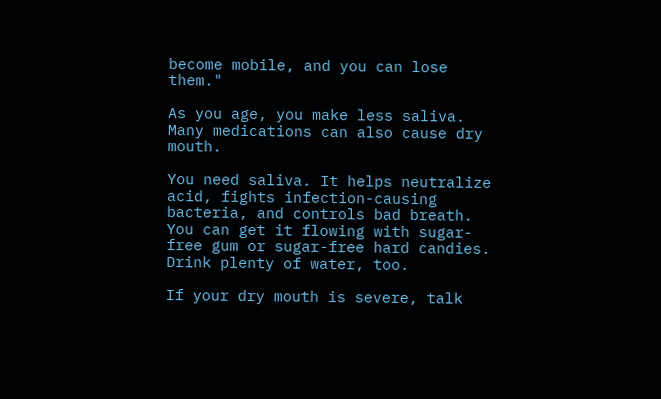become mobile, and you can lose them."

As you age, you make less saliva. Many medications can also cause dry mouth.

You need saliva. It helps neutralize acid, fights infection-causing bacteria, and controls bad breath. You can get it flowing with sugar-free gum or sugar-free hard candies. Drink plenty of water, too.

If your dry mouth is severe, talk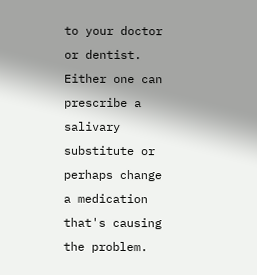to your doctor or dentist. Either one can prescribe a salivary substitute or perhaps change a medication that's causing the problem.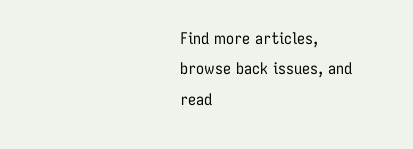Find more articles, browse back issues, and read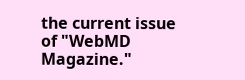the current issue of "WebMD Magazine."